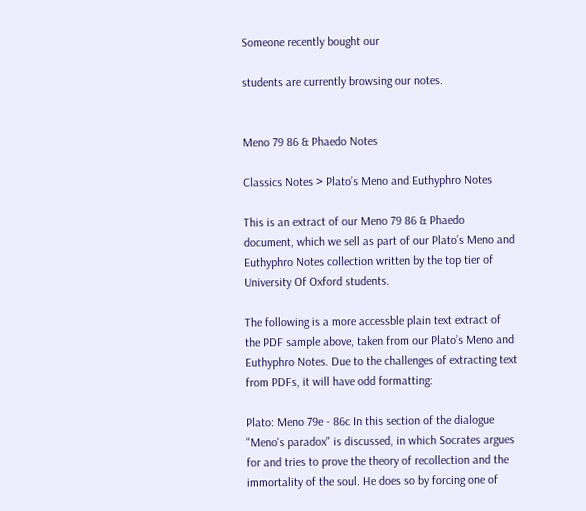Someone recently bought our

students are currently browsing our notes.


Meno 79 86 & Phaedo Notes

Classics Notes > Plato’s Meno and Euthyphro Notes

This is an extract of our Meno 79 86 & Phaedo document, which we sell as part of our Plato’s Meno and Euthyphro Notes collection written by the top tier of University Of Oxford students.

The following is a more accessble plain text extract of the PDF sample above, taken from our Plato’s Meno and Euthyphro Notes. Due to the challenges of extracting text from PDFs, it will have odd formatting:

Plato: Meno 79e - 86c In this section of the dialogue "Meno's paradox" is discussed, in which Socrates argues for and tries to prove the theory of recollection and the immortality of the soul. He does so by forcing one of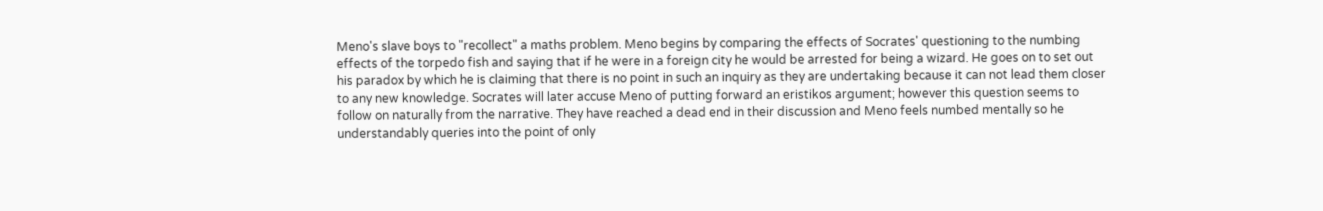Meno's slave boys to "recollect" a maths problem. Meno begins by comparing the effects of Socrates' questioning to the numbing effects of the torpedo fish and saying that if he were in a foreign city he would be arrested for being a wizard. He goes on to set out his paradox by which he is claiming that there is no point in such an inquiry as they are undertaking because it can not lead them closer to any new knowledge. Socrates will later accuse Meno of putting forward an eristikos argument; however this question seems to follow on naturally from the narrative. They have reached a dead end in their discussion and Meno feels numbed mentally so he understandably queries into the point of only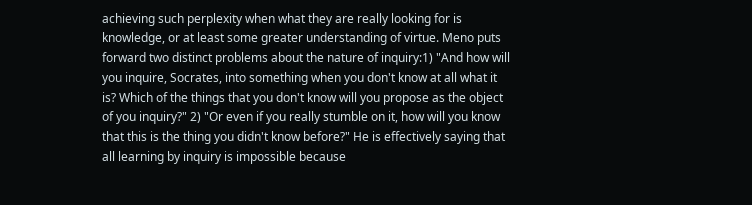achieving such perplexity when what they are really looking for is knowledge, or at least some greater understanding of virtue. Meno puts forward two distinct problems about the nature of inquiry:1) "And how will you inquire, Socrates, into something when you don't know at all what it is? Which of the things that you don't know will you propose as the object of you inquiry?" 2) "Or even if you really stumble on it, how will you know that this is the thing you didn't know before?" He is effectively saying that all learning by inquiry is impossible because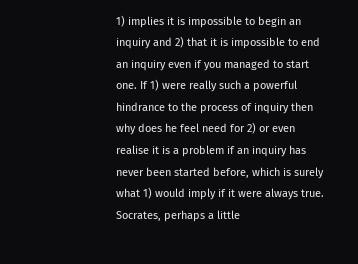1) implies it is impossible to begin an inquiry and 2) that it is impossible to end an inquiry even if you managed to start one. If 1) were really such a powerful hindrance to the process of inquiry then why does he feel need for 2) or even realise it is a problem if an inquiry has never been started before, which is surely what 1) would imply if it were always true. Socrates, perhaps a little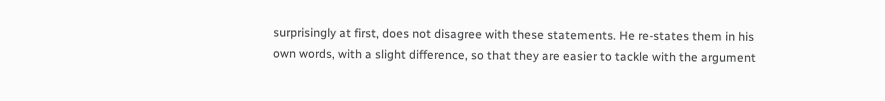surprisingly at first, does not disagree with these statements. He re-states them in his own words, with a slight difference, so that they are easier to tackle with the argument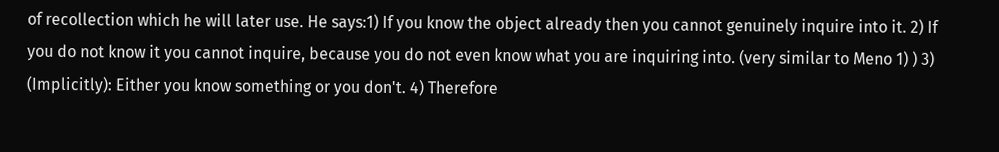of recollection which he will later use. He says:1) If you know the object already then you cannot genuinely inquire into it. 2) If you do not know it you cannot inquire, because you do not even know what you are inquiring into. (very similar to Meno 1) ) 3) (Implicitly): Either you know something or you don't. 4) Therefore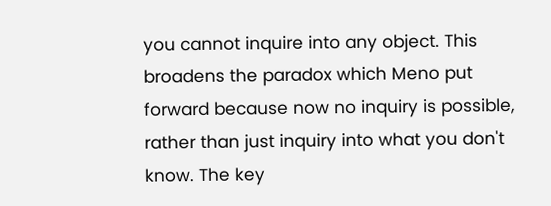you cannot inquire into any object. This broadens the paradox which Meno put forward because now no inquiry is possible, rather than just inquiry into what you don't know. The key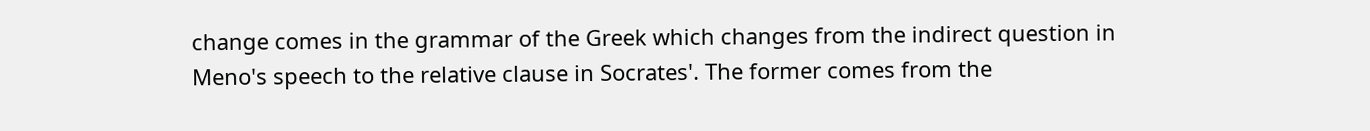change comes in the grammar of the Greek which changes from the indirect question in Meno's speech to the relative clause in Socrates'. The former comes from the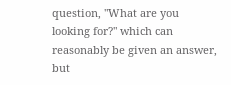question, "What are you looking for?" which can reasonably be given an answer, but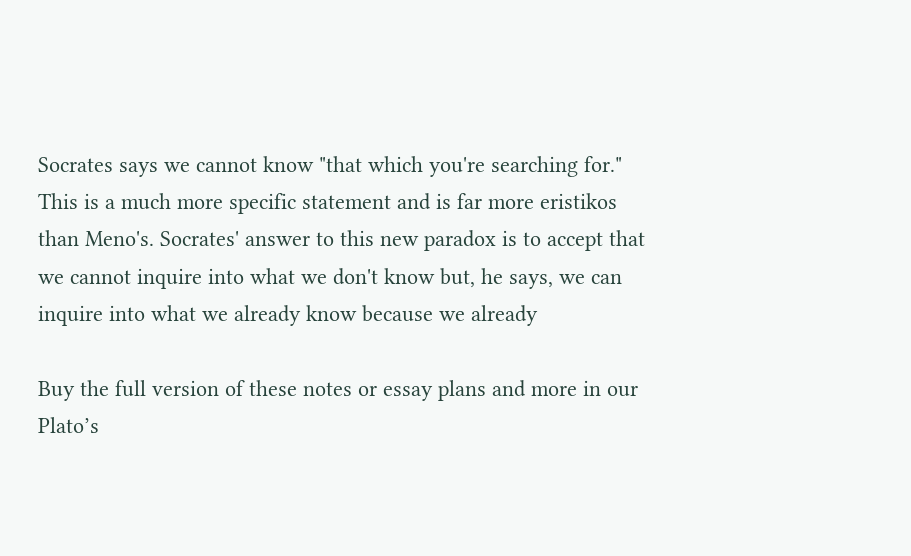Socrates says we cannot know "that which you're searching for." This is a much more specific statement and is far more eristikos than Meno's. Socrates' answer to this new paradox is to accept that we cannot inquire into what we don't know but, he says, we can inquire into what we already know because we already

Buy the full version of these notes or essay plans and more in our Plato’s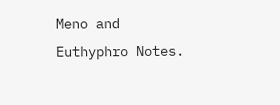Meno and Euthyphro Notes.